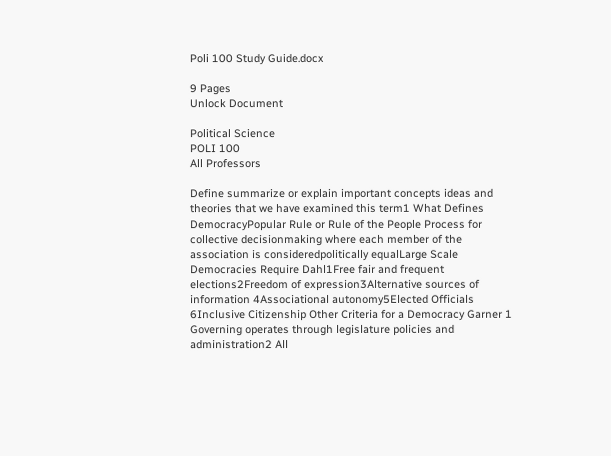Poli 100 Study Guide.docx

9 Pages
Unlock Document

Political Science
POLI 100
All Professors

Define summarize or explain important concepts ideas and theories that we have examined this term1 What Defines DemocracyPopular Rule or Rule of the People Process for collective decisionmaking where each member of the association is consideredpolitically equalLarge Scale Democracies Require Dahl1Free fair and frequent elections2Freedom of expression3Alternative sources of information 4Associational autonomy5Elected Officials 6Inclusive Citizenship Other Criteria for a Democracy Garner 1 Governing operates through legislature policies and administration2 All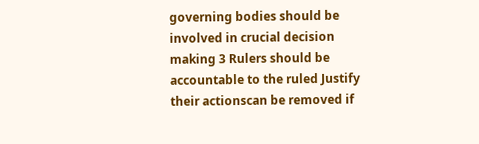governing bodies should be involved in crucial decision making 3 Rulers should be accountable to the ruled Justify their actionscan be removed if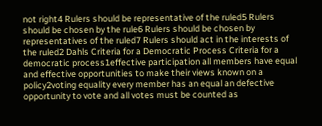not right4 Rulers should be representative of the ruled5 Rulers should be chosen by the rule6 Rulers should be chosen by representatives of the ruled7 Rulers should act in the interests of the ruled2 Dahls Criteria for a Democratic Process Criteria for a democratic process1effective participation all members have equal and effective opportunities to make their views known on a policy2voting equality every member has an equal an defective opportunity to vote and all votes must be counted as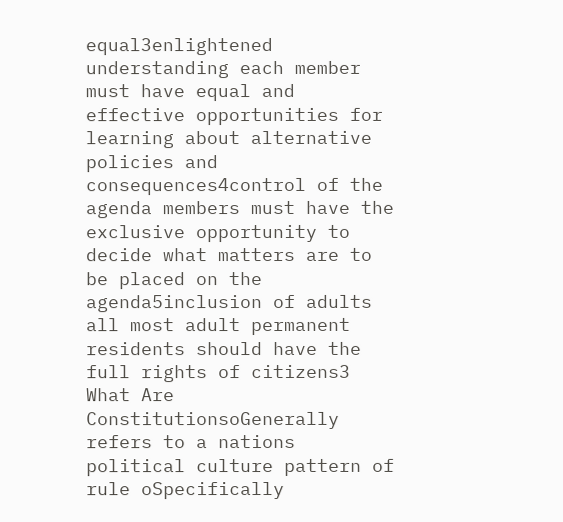equal3enlightened understanding each member must have equal and effective opportunities for learning about alternative policies and consequences4control of the agenda members must have the exclusive opportunity to decide what matters are to be placed on the agenda5inclusion of adults all most adult permanent residents should have the full rights of citizens3 What Are ConstitutionsoGenerally refers to a nations political culture pattern of rule oSpecifically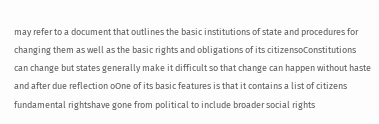may refer to a document that outlines the basic institutions of state and procedures for changing them as well as the basic rights and obligations of its citizensoConstitutions can change but states generally make it difficult so that change can happen without haste and after due reflection oOne of its basic features is that it contains a list of citizens fundamental rightshave gone from political to include broader social rights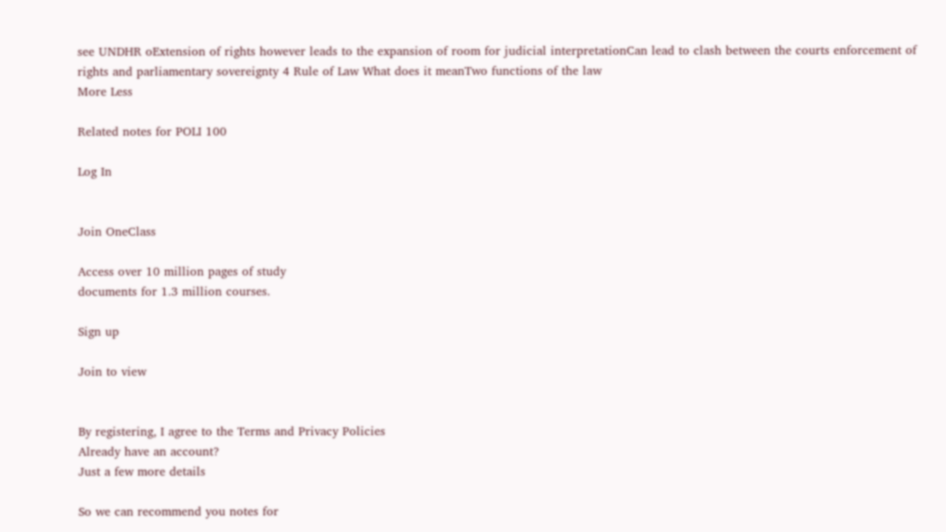see UNDHR oExtension of rights however leads to the expansion of room for judicial interpretationCan lead to clash between the courts enforcement of rights and parliamentary sovereignty 4 Rule of Law What does it meanTwo functions of the law
More Less

Related notes for POLI 100

Log In


Join OneClass

Access over 10 million pages of study
documents for 1.3 million courses.

Sign up

Join to view


By registering, I agree to the Terms and Privacy Policies
Already have an account?
Just a few more details

So we can recommend you notes for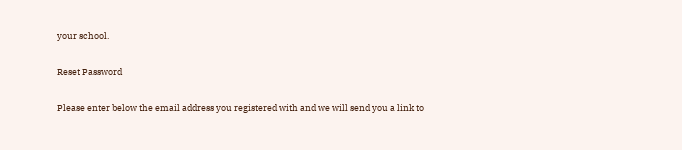your school.

Reset Password

Please enter below the email address you registered with and we will send you a link to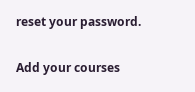reset your password.

Add your courses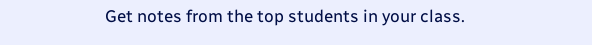Get notes from the top students in your class.